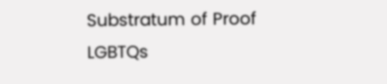Substratum of Proof LGBTQs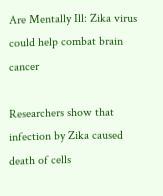Are Mentally Ill: Zika virus could help combat brain cancer

Researchers show that infection by Zika caused death of cells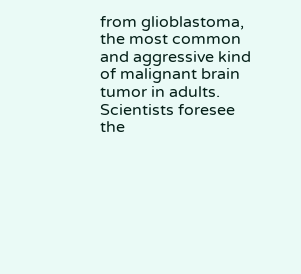from glioblastoma, the most common and aggressive kind of malignant brain tumor in adults. Scientists foresee the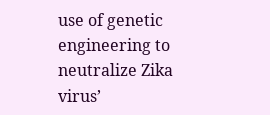use of genetic engineering to neutralize Zika virus’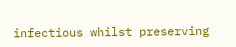infectious whilst preserving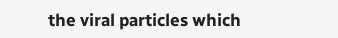the viral particles which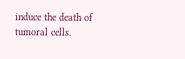induce the death of tumoral cells.